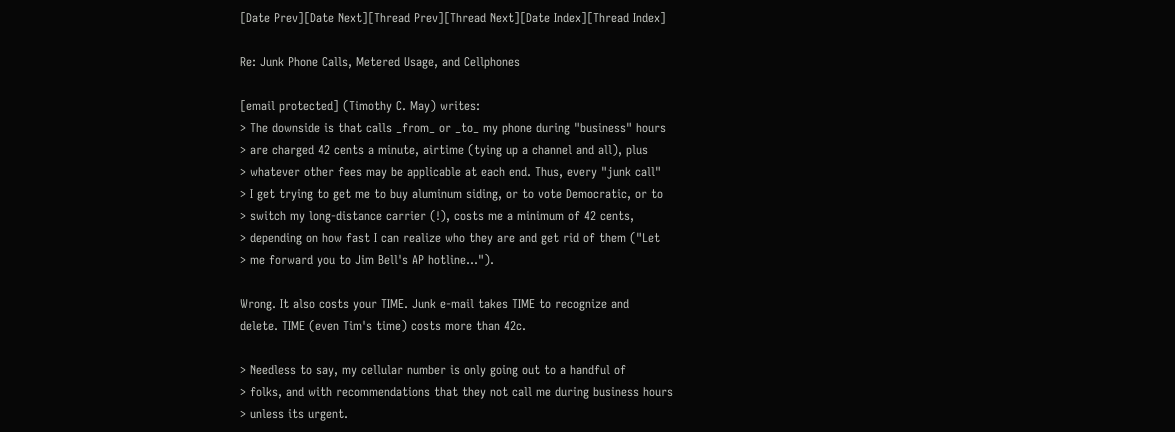[Date Prev][Date Next][Thread Prev][Thread Next][Date Index][Thread Index]

Re: Junk Phone Calls, Metered Usage, and Cellphones

[email protected] (Timothy C. May) writes:
> The downside is that calls _from_ or _to_ my phone during "business" hours
> are charged 42 cents a minute, airtime (tying up a channel and all), plus
> whatever other fees may be applicable at each end. Thus, every "junk call"
> I get trying to get me to buy aluminum siding, or to vote Democratic, or to
> switch my long-distance carrier (!), costs me a minimum of 42 cents,
> depending on how fast I can realize who they are and get rid of them ("Let
> me forward you to Jim Bell's AP hotline...").

Wrong. It also costs your TIME. Junk e-mail takes TIME to recognize and
delete. TIME (even Tim's time) costs more than 42c.

> Needless to say, my cellular number is only going out to a handful of
> folks, and with recommendations that they not call me during business hours
> unless its urgent.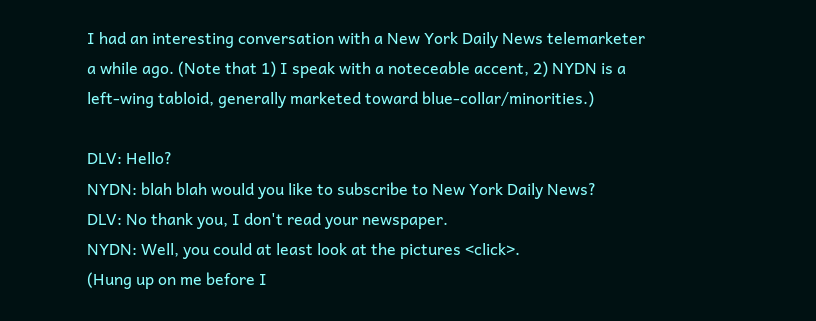I had an interesting conversation with a New York Daily News telemarketer
a while ago. (Note that 1) I speak with a noteceable accent, 2) NYDN is a
left-wing tabloid, generally marketed toward blue-collar/minorities.)

DLV: Hello?
NYDN: blah blah would you like to subscribe to New York Daily News?
DLV: No thank you, I don't read your newspaper.
NYDN: Well, you could at least look at the pictures <click>.
(Hung up on me before I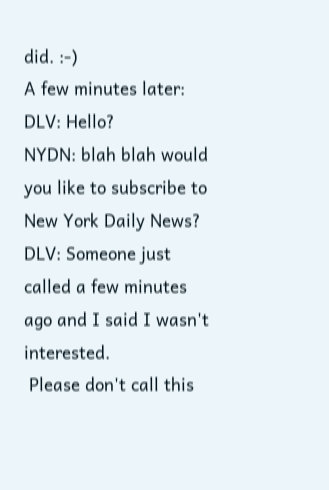did. :-)
A few minutes later:
DLV: Hello?
NYDN: blah blah would you like to subscribe to New York Daily News?
DLV: Someone just called a few minutes ago and I said I wasn't interested.
 Please don't call this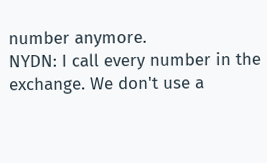number anymore.
NYDN: I call every number in the exchange. We don't use a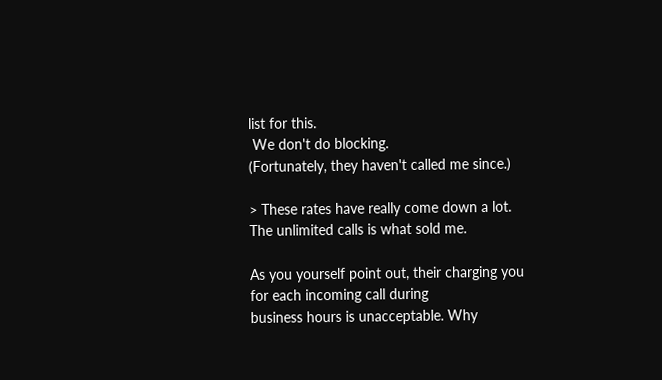list for this.
 We don't do blocking.
(Fortunately, they haven't called me since.)

> These rates have really come down a lot. The unlimited calls is what sold me.

As you yourself point out, their charging you for each incoming call during
business hours is unacceptable. Why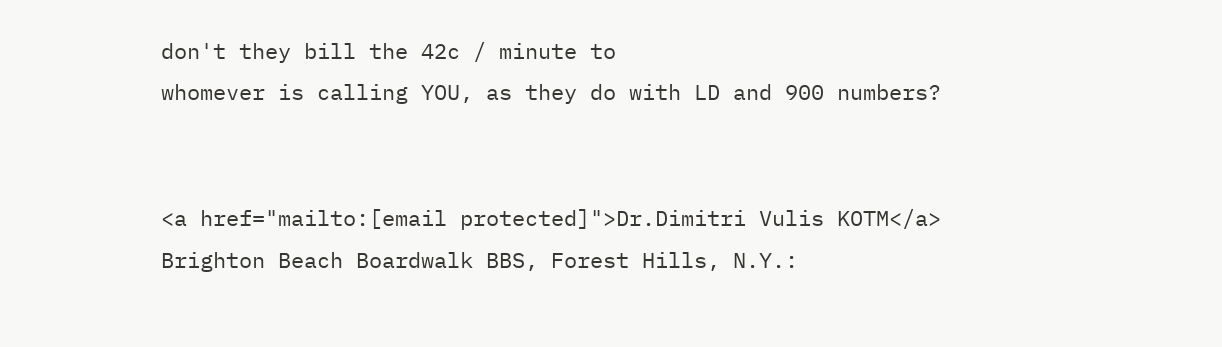don't they bill the 42c / minute to
whomever is calling YOU, as they do with LD and 900 numbers?


<a href="mailto:[email protected]">Dr.Dimitri Vulis KOTM</a>
Brighton Beach Boardwalk BBS, Forest Hills, N.Y.: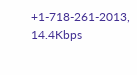+1-718-261-2013, 14.4Kbps